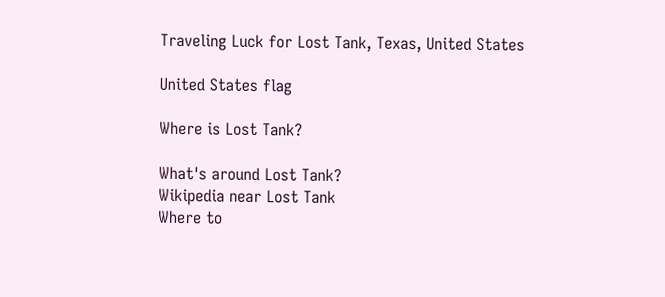Traveling Luck for Lost Tank, Texas, United States

United States flag

Where is Lost Tank?

What's around Lost Tank?
Wikipedia near Lost Tank
Where to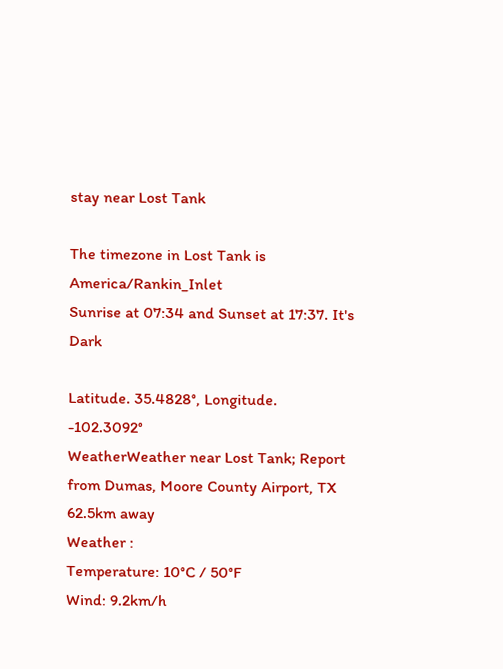stay near Lost Tank

The timezone in Lost Tank is America/Rankin_Inlet
Sunrise at 07:34 and Sunset at 17:37. It's Dark

Latitude. 35.4828°, Longitude. -102.3092°
WeatherWeather near Lost Tank; Report from Dumas, Moore County Airport, TX 62.5km away
Weather :
Temperature: 10°C / 50°F
Wind: 9.2km/h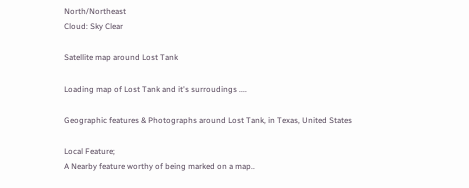North/Northeast
Cloud: Sky Clear

Satellite map around Lost Tank

Loading map of Lost Tank and it's surroudings ....

Geographic features & Photographs around Lost Tank, in Texas, United States

Local Feature;
A Nearby feature worthy of being marked on a map..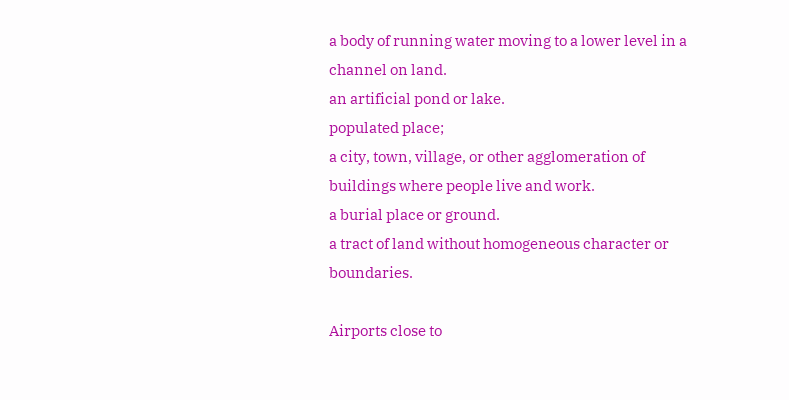a body of running water moving to a lower level in a channel on land.
an artificial pond or lake.
populated place;
a city, town, village, or other agglomeration of buildings where people live and work.
a burial place or ground.
a tract of land without homogeneous character or boundaries.

Airports close to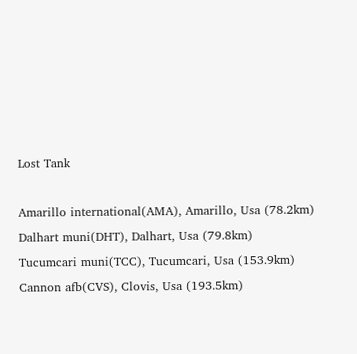Lost Tank

Amarillo international(AMA), Amarillo, Usa (78.2km)
Dalhart muni(DHT), Dalhart, Usa (79.8km)
Tucumcari muni(TCC), Tucumcari, Usa (153.9km)
Cannon afb(CVS), Clovis, Usa (193.5km)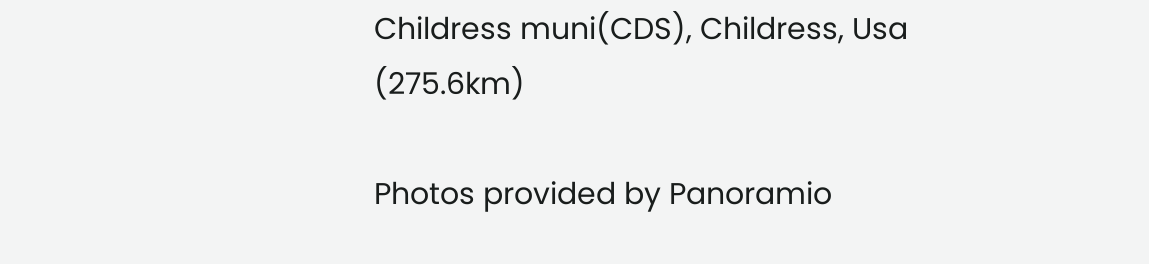Childress muni(CDS), Childress, Usa (275.6km)

Photos provided by Panoramio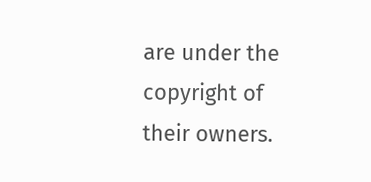are under the copyright of their owners.